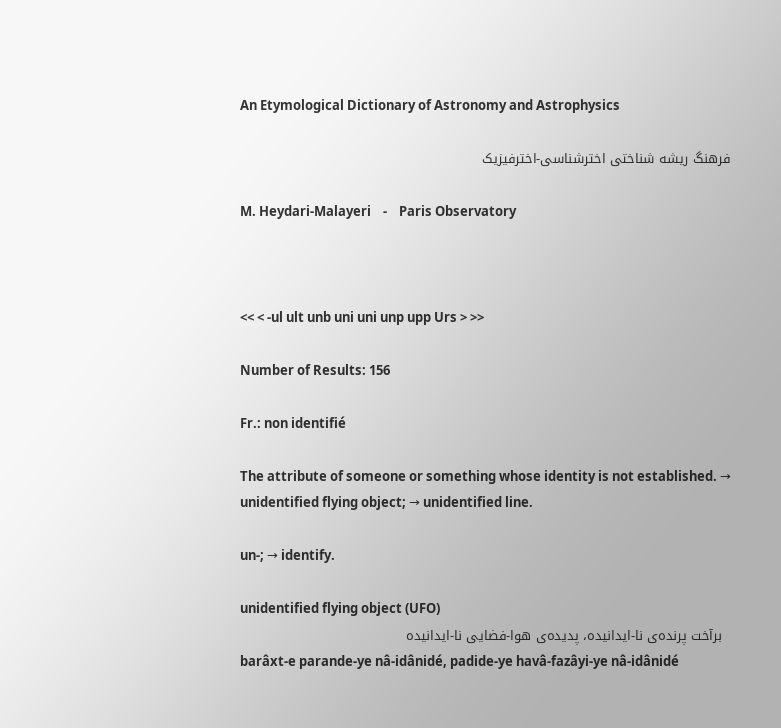An Etymological Dictionary of Astronomy and Astrophysics

فرهنگ ریشه شناختی اخترشناسی-اخترفیزیک

M. Heydari-Malayeri    -    Paris Observatory



<< < -ul ult unb uni uni unp upp Urs > >>

Number of Results: 156

Fr.: non identifié

The attribute of someone or something whose identity is not established. → unidentified flying object; → unidentified line.

un-; → identify.

unidentified flying object (UFO)
  بر‌آخت پرنده‌ی نا-ایدانیده، پدیده‌ی هوا-فضایی نا-ایدانیده
barâxt-e parande-ye nâ-idânidé, padide-ye havâ-fazâyi-ye nâ-idânidé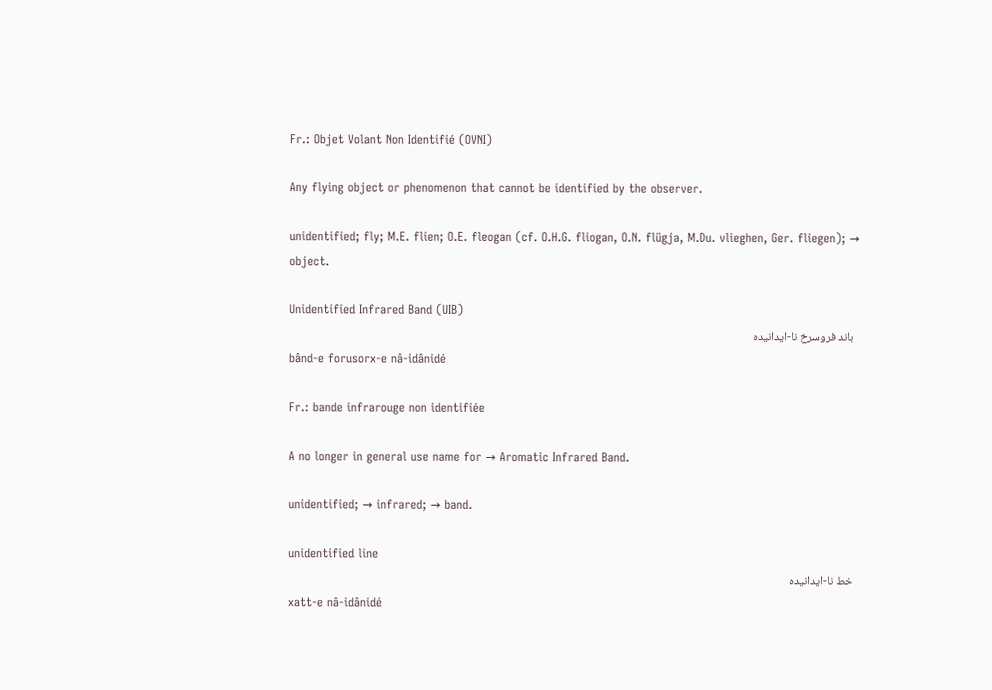Fr.: Objet Volant Non Identifié (OVNI)

Any flying object or phenomenon that cannot be identified by the observer.

unidentified; fly; M.E. flien; O.E. fleogan (cf. O.H.G. fliogan, O.N. flügja, M.Du. vlieghen, Ger. fliegen); → object.

Unidentified Infrared Band (UIB)
  باند فروسرخ نا-ایدانیده
bând-e forusorx-e nâ-idânidé

Fr.: bande infrarouge non identifiée

A no longer in general use name for → Aromatic Infrared Band.

unidentified; → infrared; → band.

unidentified line
  خط نا-ایدانیده
xatt-e nâ-idânidé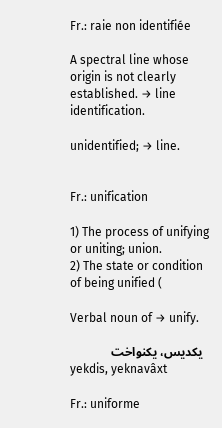Fr.: raie non identifiée

A spectral line whose origin is not clearly established. → line identification.

unidentified; → line.


Fr.: unification

1) The process of unifying or uniting; union.
2) The state or condition of being unified (

Verbal noun of → unify.

  یکدیس، یکنواخت
yekdis, yeknavâxt

Fr.: uniforme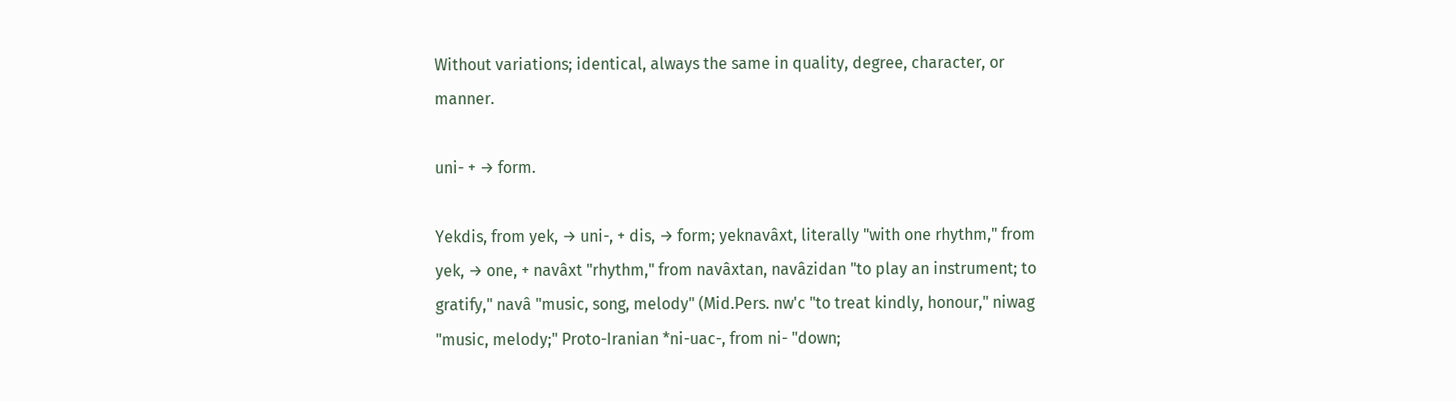Without variations; identical, always the same in quality, degree, character, or manner.

uni- + → form.

Yekdis, from yek, → uni-, + dis, → form; yeknavâxt, literally "with one rhythm," from yek, → one, + navâxt "rhythm," from navâxtan, navâzidan "to play an instrument; to gratify," navâ "music, song, melody" (Mid.Pers. nw'c "to treat kindly, honour," niwag "music, melody;" Proto-Iranian *ni-uac-, from ni- "down;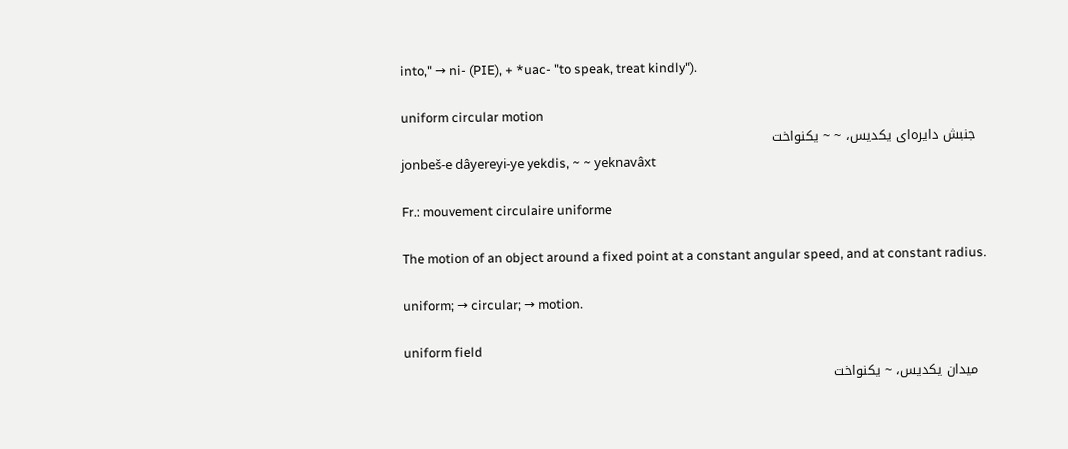into," → ni- (PIE), + *uac- "to speak, treat kindly").

uniform circular motion
  جنبش دایره‌ای یکدیس، ~ ~ یکنواخت
jonbeš-e dâyereyi-ye yekdis, ~ ~ yeknavâxt

Fr.: mouvement circulaire uniforme

The motion of an object around a fixed point at a constant angular speed, and at constant radius.

uniform; → circular; → motion.

uniform field
  میدان یکدیس، ~ یکنواخت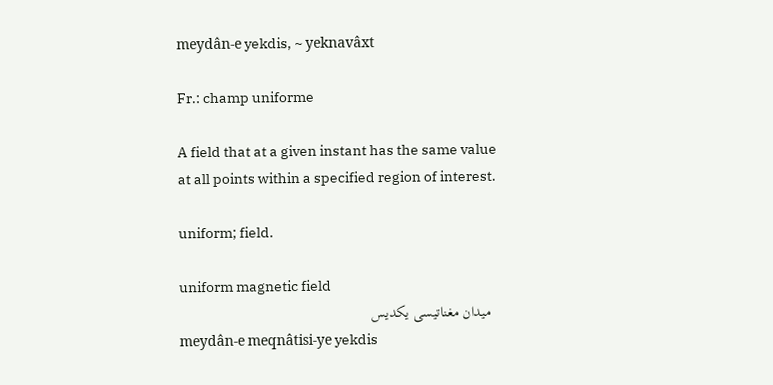meydân-e yekdis, ~ yeknavâxt

Fr.: champ uniforme

A field that at a given instant has the same value at all points within a specified region of interest.

uniform; field.

uniform magnetic field
  میدان مغناتیسی یکدیس
meydân-e meqnâtisi-ye yekdis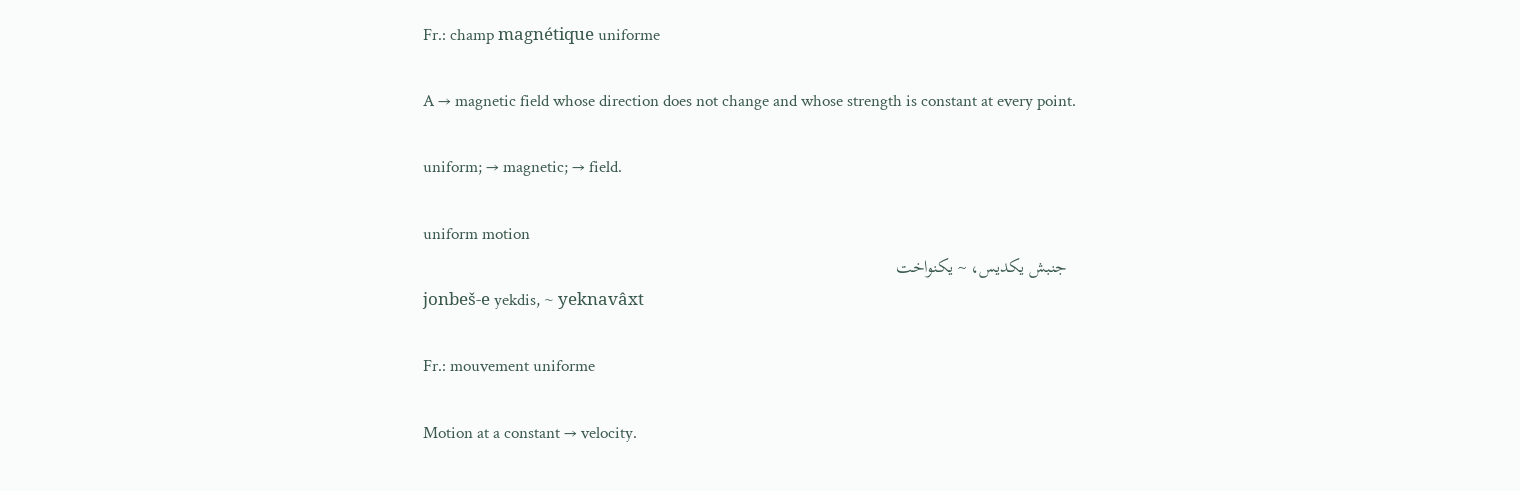Fr.: champ magnétique uniforme

A → magnetic field whose direction does not change and whose strength is constant at every point.

uniform; → magnetic; → field.

uniform motion
  جنبش یکدیس، ~ یکنواخت
jonbeš-e yekdis, ~ yeknavâxt

Fr.: mouvement uniforme

Motion at a constant → velocity.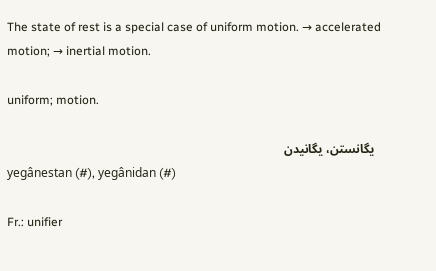The state of rest is a special case of uniform motion. → accelerated motion; → inertial motion.

uniform; motion.

  یگانستن، یگانیدن
yegânestan (#), yegânidan (#)

Fr.: unifier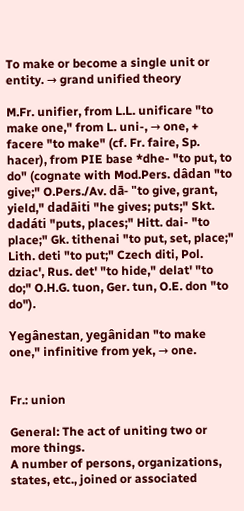To make or become a single unit or entity. → grand unified theory

M.Fr. unifier, from L.L. unificare "to make one," from L. uni-, → one, + facere "to make" (cf. Fr. faire, Sp. hacer), from PIE base *dhe- "to put, to do" (cognate with Mod.Pers. dâdan "to give;" O.Pers./Av. dā- "to give, grant, yield," dadāiti "he gives; puts;" Skt. dadáti "puts, places;" Hitt. dai- "to place;" Gk. tithenai "to put, set, place;" Lith. deti "to put;" Czech diti, Pol. dziac', Rus. det' "to hide," delat' "to do;" O.H.G. tuon, Ger. tun, O.E. don "to do").

Yegânestan, yegânidan "to make one," infinitive from yek, → one.


Fr.: union

General: The act of uniting two or more things.
A number of persons, organizations, states, etc., joined or associated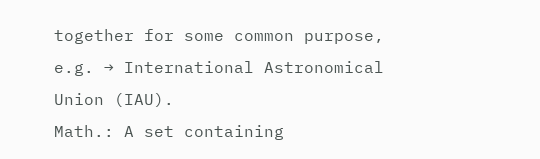together for some common purpose, e.g. → International Astronomical Union (IAU).
Math.: A set containing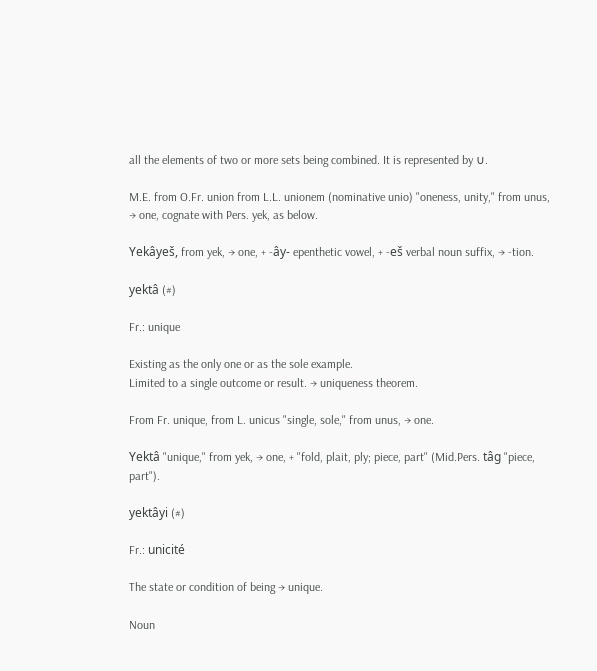all the elements of two or more sets being combined. It is represented by ∪.

M.E. from O.Fr. union from L.L. unionem (nominative unio) "oneness, unity," from unus, → one, cognate with Pers. yek, as below.

Yekâyeš, from yek, → one, + -ây- epenthetic vowel, + -eš verbal noun suffix, → -tion.

yektâ (#)

Fr.: unique

Existing as the only one or as the sole example.
Limited to a single outcome or result. → uniqueness theorem.

From Fr. unique, from L. unicus "single, sole," from unus, → one.

Yektâ "unique," from yek, → one, + "fold, plait, ply; piece, part" (Mid.Pers. tâg "piece, part").

yektâyi (#)

Fr.: unicité

The state or condition of being → unique.

Noun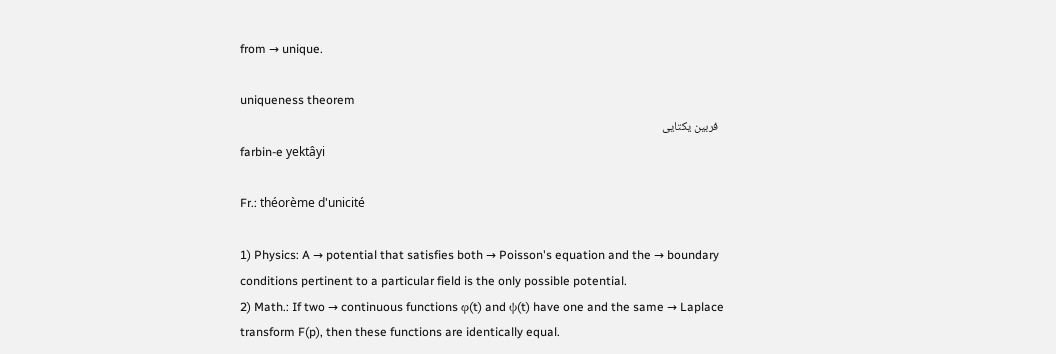from → unique.

uniqueness theorem
  فربین یکتایی
farbin-e yektâyi

Fr.: théorème d'unicité

1) Physics: A → potential that satisfies both → Poisson's equation and the → boundary conditions pertinent to a particular field is the only possible potential.
2) Math.: If two → continuous functions φ(t) and ψ(t) have one and the same → Laplace transform F(p), then these functions are identically equal.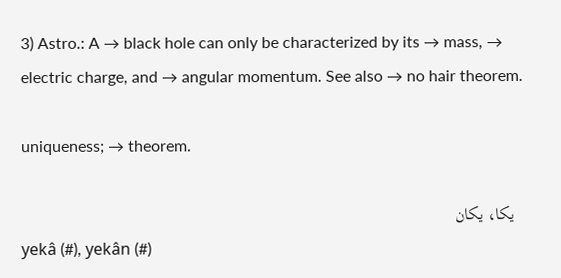3) Astro.: A → black hole can only be characterized by its → mass, → electric charge, and → angular momentum. See also → no hair theorem.

uniqueness; → theorem.

  یکا، یکان
yekâ (#), yekân (#)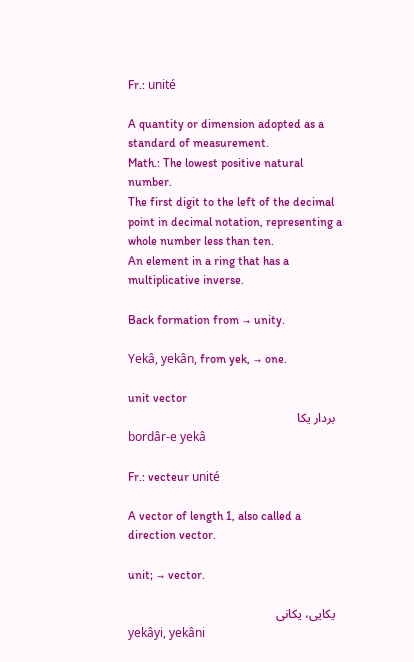Fr.: unité

A quantity or dimension adopted as a standard of measurement.
Math.: The lowest positive natural number.
The first digit to the left of the decimal point in decimal notation, representing a whole number less than ten.
An element in a ring that has a multiplicative inverse.

Back formation from → unity.

Yekâ, yekân, from yek, → one.

unit vector
  بردار یکا
bordâr-e yekâ

Fr.: vecteur unité

A vector of length 1, also called a direction vector.

unit; → vector.

  یکایی، یکانی
yekâyi, yekâni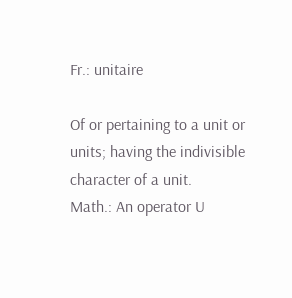Fr.: unitaire

Of or pertaining to a unit or units; having the indivisible character of a unit.
Math.: An operator U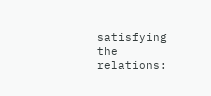satisfying the relations: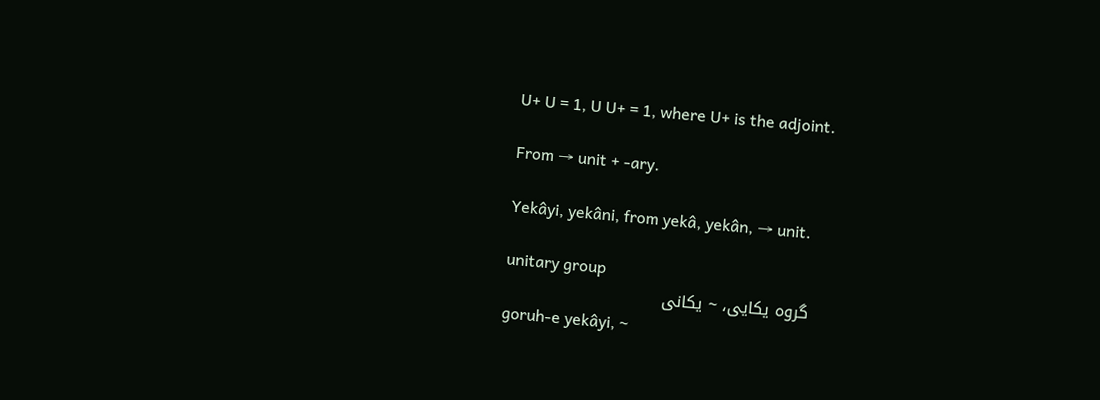U+ U = 1, U U+ = 1, where U+ is the adjoint.

From → unit + -ary.

Yekâyi, yekâni, from yekâ, yekân, → unit.

unitary group
  گروه یکایی، ~ یکانی
goruh-e yekâyi, ~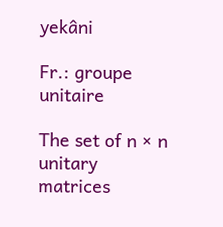yekâni

Fr.: groupe unitaire

The set of n × n unitary matrices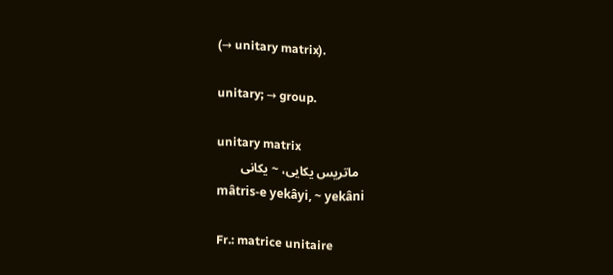(→ unitary matrix).

unitary; → group.

unitary matrix
  ماتریس یکایی، ~ یکانی
mâtris-e yekâyi, ~ yekâni

Fr.: matrice unitaire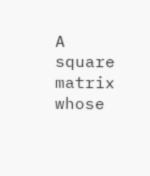A square matrix whose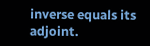inverse equals its adjoint.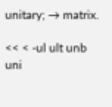unitary; → matrix.

<< < -ul ult unb uni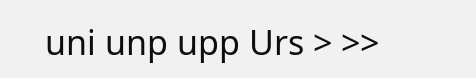uni unp upp Urs > >>